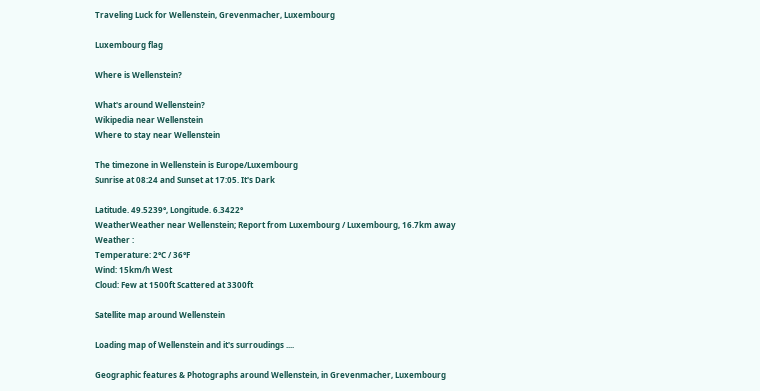Traveling Luck for Wellenstein, Grevenmacher, Luxembourg

Luxembourg flag

Where is Wellenstein?

What's around Wellenstein?
Wikipedia near Wellenstein
Where to stay near Wellenstein

The timezone in Wellenstein is Europe/Luxembourg
Sunrise at 08:24 and Sunset at 17:05. It's Dark

Latitude. 49.5239°, Longitude. 6.3422°
WeatherWeather near Wellenstein; Report from Luxembourg / Luxembourg, 16.7km away
Weather :
Temperature: 2°C / 36°F
Wind: 15km/h West
Cloud: Few at 1500ft Scattered at 3300ft

Satellite map around Wellenstein

Loading map of Wellenstein and it's surroudings ....

Geographic features & Photographs around Wellenstein, in Grevenmacher, Luxembourg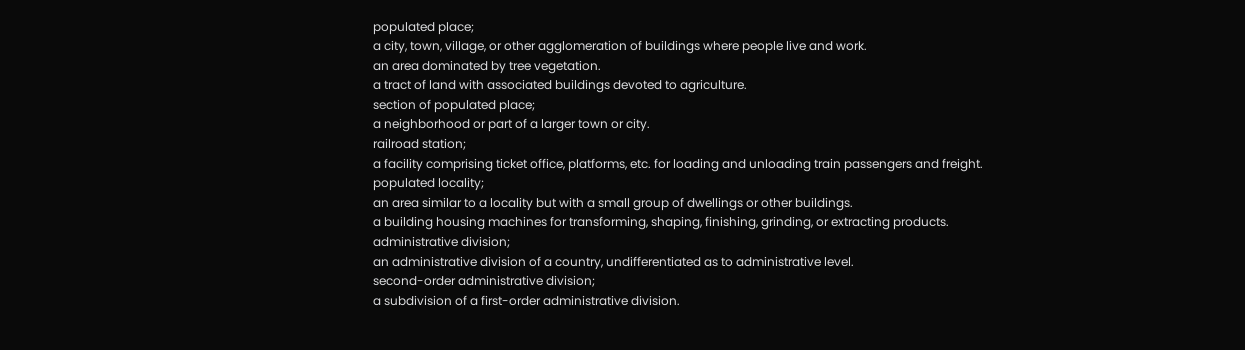populated place;
a city, town, village, or other agglomeration of buildings where people live and work.
an area dominated by tree vegetation.
a tract of land with associated buildings devoted to agriculture.
section of populated place;
a neighborhood or part of a larger town or city.
railroad station;
a facility comprising ticket office, platforms, etc. for loading and unloading train passengers and freight.
populated locality;
an area similar to a locality but with a small group of dwellings or other buildings.
a building housing machines for transforming, shaping, finishing, grinding, or extracting products.
administrative division;
an administrative division of a country, undifferentiated as to administrative level.
second-order administrative division;
a subdivision of a first-order administrative division.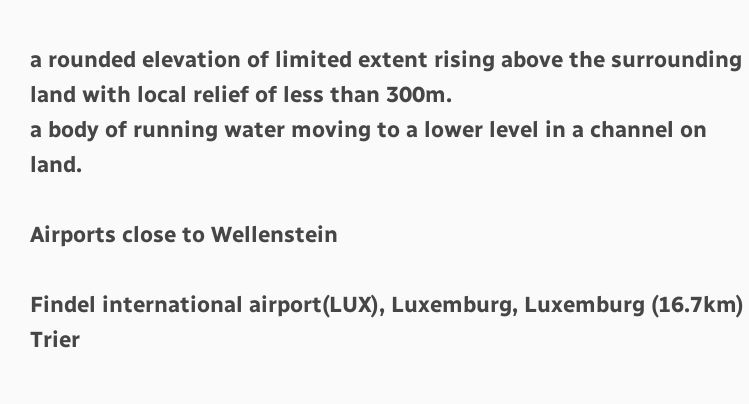a rounded elevation of limited extent rising above the surrounding land with local relief of less than 300m.
a body of running water moving to a lower level in a channel on land.

Airports close to Wellenstein

Findel international airport(LUX), Luxemburg, Luxemburg (16.7km)
Trier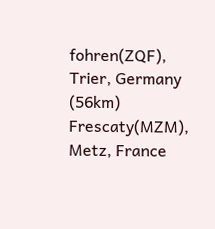fohren(ZQF), Trier, Germany (56km)
Frescaty(MZM), Metz, France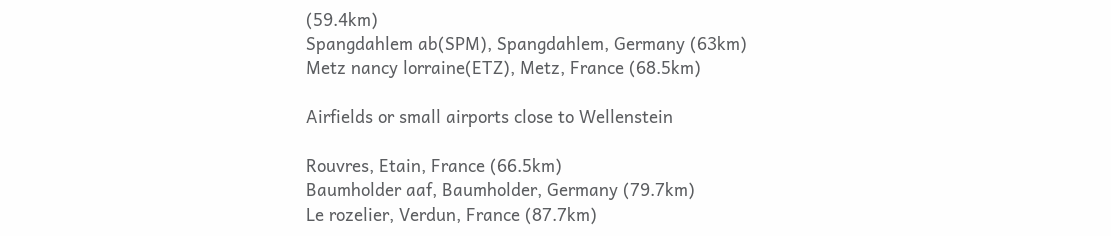(59.4km)
Spangdahlem ab(SPM), Spangdahlem, Germany (63km)
Metz nancy lorraine(ETZ), Metz, France (68.5km)

Airfields or small airports close to Wellenstein

Rouvres, Etain, France (66.5km)
Baumholder aaf, Baumholder, Germany (79.7km)
Le rozelier, Verdun, France (87.7km)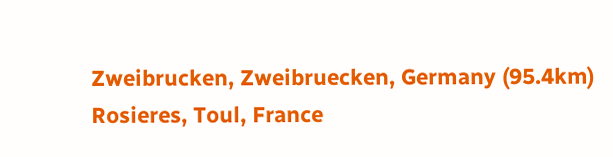Zweibrucken, Zweibruecken, Germany (95.4km)
Rosieres, Toul, France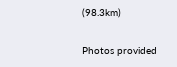(98.3km)

Photos provided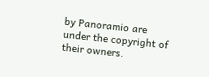by Panoramio are under the copyright of their owners.